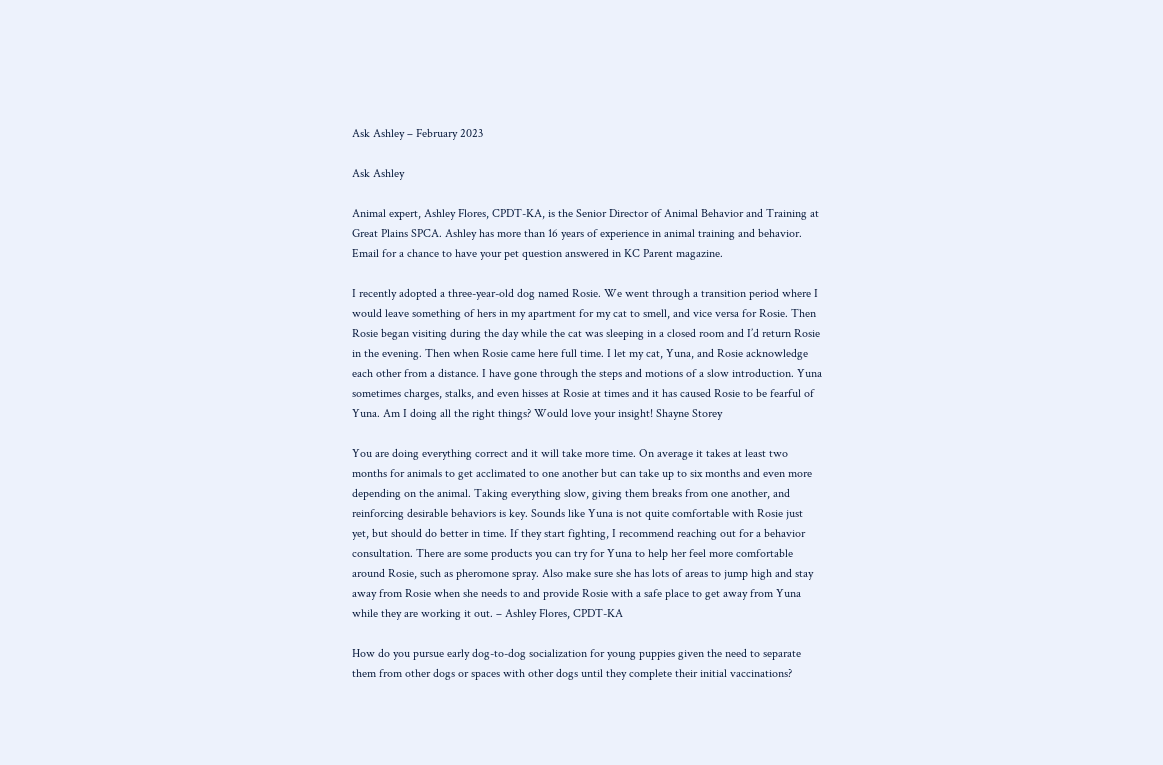Ask Ashley – February 2023

Ask Ashley

Animal expert, Ashley Flores, CPDT-KA, is the Senior Director of Animal Behavior and Training at Great Plains SPCA. Ashley has more than 16 years of experience in animal training and behavior. Email for a chance to have your pet question answered in KC Parent magazine.

I recently adopted a three-year-old dog named Rosie. We went through a transition period where I would leave something of hers in my apartment for my cat to smell, and vice versa for Rosie. Then Rosie began visiting during the day while the cat was sleeping in a closed room and I’d return Rosie in the evening. Then when Rosie came here full time. I let my cat, Yuna, and Rosie acknowledge each other from a distance. I have gone through the steps and motions of a slow introduction. Yuna sometimes charges, stalks, and even hisses at Rosie at times and it has caused Rosie to be fearful of Yuna. Am I doing all the right things? Would love your insight! Shayne Storey

You are doing everything correct and it will take more time. On average it takes at least two months for animals to get acclimated to one another but can take up to six months and even more depending on the animal. Taking everything slow, giving them breaks from one another, and reinforcing desirable behaviors is key. Sounds like Yuna is not quite comfortable with Rosie just yet, but should do better in time. If they start fighting, I recommend reaching out for a behavior consultation. There are some products you can try for Yuna to help her feel more comfortable around Rosie, such as pheromone spray. Also make sure she has lots of areas to jump high and stay away from Rosie when she needs to and provide Rosie with a safe place to get away from Yuna while they are working it out. – Ashley Flores, CPDT-KA

How do you pursue early dog-to-dog socialization for young puppies given the need to separate them from other dogs or spaces with other dogs until they complete their initial vaccinations?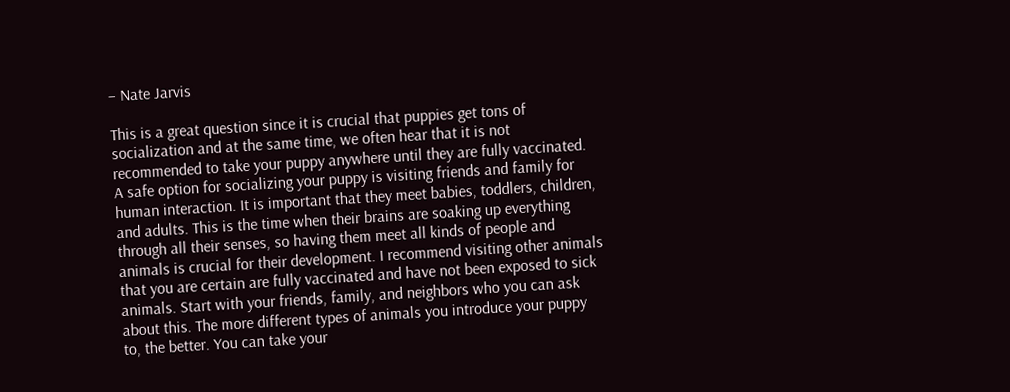– Nate Jarvis

This is a great question since it is crucial that puppies get tons of socialization and at the same time, we often hear that it is not recommended to take your puppy anywhere until they are fully vaccinated. A safe option for socializing your puppy is visiting friends and family for human interaction. It is important that they meet babies, toddlers, children, and adults. This is the time when their brains are soaking up everything through all their senses, so having them meet all kinds of people and animals is crucial for their development. I recommend visiting other animals that you are certain are fully vaccinated and have not been exposed to sick animals. Start with your friends, family, and neighbors who you can ask about this. The more different types of animals you introduce your puppy to, the better. You can take your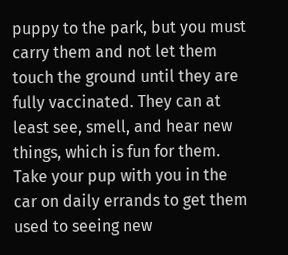puppy to the park, but you must carry them and not let them touch the ground until they are fully vaccinated. They can at least see, smell, and hear new things, which is fun for them. Take your pup with you in the car on daily errands to get them used to seeing new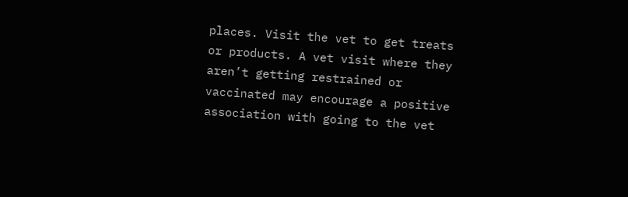places. Visit the vet to get treats or products. A vet visit where they aren’t getting restrained or vaccinated may encourage a positive association with going to the vet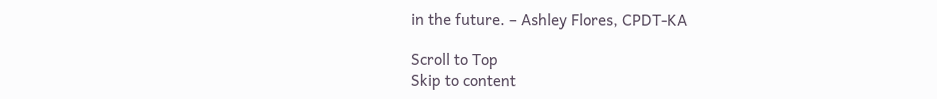in the future. – Ashley Flores, CPDT-KA

Scroll to Top
Skip to content